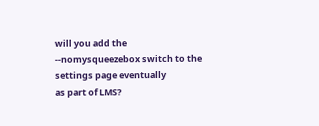will you add the --nomysqueezebox switch to the settings page eventually
as part of LMS?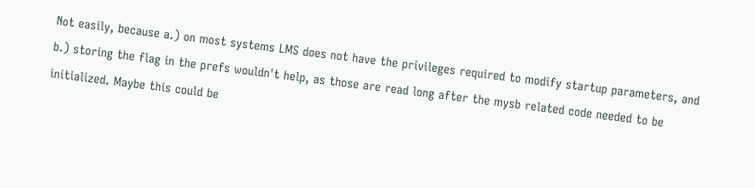Not easily, because a.) on most systems LMS does not have the privileges required to modify startup parameters, and b.) storing the flag in the prefs wouldn't help, as those are read long after the mysb related code needed to be initialized. Maybe this could be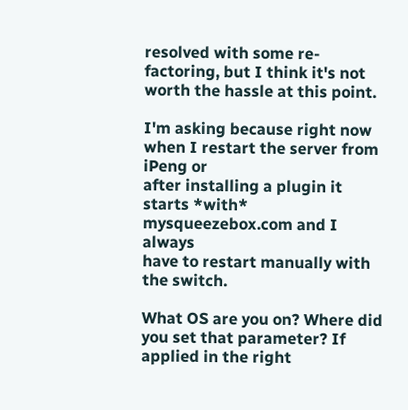resolved with some re-factoring, but I think it's not worth the hassle at this point.

I'm asking because right now when I restart the server from iPeng or
after installing a plugin it starts *with* mysqueezebox.com and I always
have to restart manually with the switch.

What OS are you on? Where did you set that parameter? If applied in the right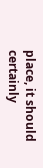place, it should certainly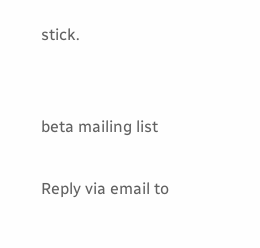stick.


beta mailing list

Reply via email to